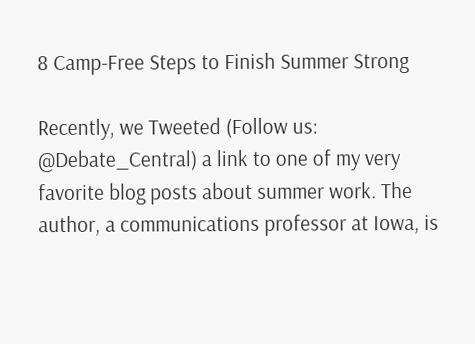8 Camp-Free Steps to Finish Summer Strong

Recently, we Tweeted (Follow us: @Debate_Central) a link to one of my very favorite blog posts about summer work. The author, a communications professor at Iowa, is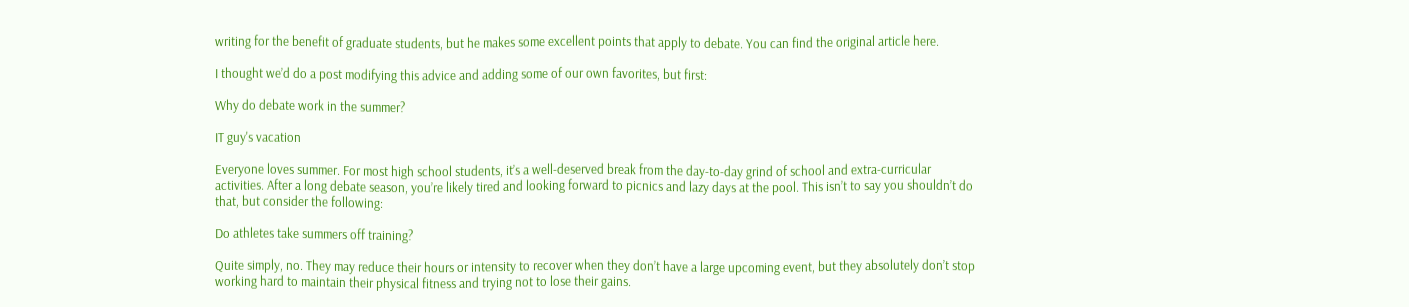writing for the benefit of graduate students, but he makes some excellent points that apply to debate. You can find the original article here.

I thought we’d do a post modifying this advice and adding some of our own favorites, but first:

Why do debate work in the summer?

IT guy's vacation

Everyone loves summer. For most high school students, it’s a well-deserved break from the day-to-day grind of school and extra-curricular activities. After a long debate season, you’re likely tired and looking forward to picnics and lazy days at the pool. This isn’t to say you shouldn’t do that, but consider the following:

Do athletes take summers off training?

Quite simply, no. They may reduce their hours or intensity to recover when they don’t have a large upcoming event, but they absolutely don’t stop working hard to maintain their physical fitness and trying not to lose their gains.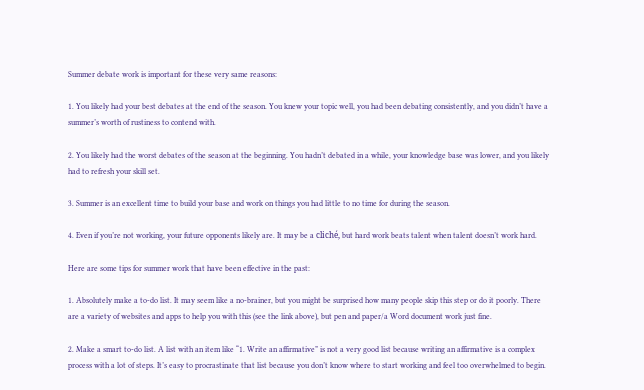Summer debate work is important for these very same reasons:

1. You likely had your best debates at the end of the season. You knew your topic well, you had been debating consistently, and you didn’t have a summer’s worth of rustiness to contend with.

2. You likely had the worst debates of the season at the beginning. You hadn’t debated in a while, your knowledge base was lower, and you likely had to refresh your skill set.

3. Summer is an excellent time to build your base and work on things you had little to no time for during the season.

4. Even if you’re not working, your future opponents likely are. It may be a cliché, but hard work beats talent when talent doesn’t work hard.

Here are some tips for summer work that have been effective in the past:

1. Absolutely make a to-do list. It may seem like a no-brainer, but you might be surprised how many people skip this step or do it poorly. There are a variety of websites and apps to help you with this (see the link above), but pen and paper/a Word document work just fine.

2. Make a smart to-do list. A list with an item like “1. Write an affirmative” is not a very good list because writing an affirmative is a complex process with a lot of steps. It’s easy to procrastinate that list because you don’t know where to start working and feel too overwhelmed to begin.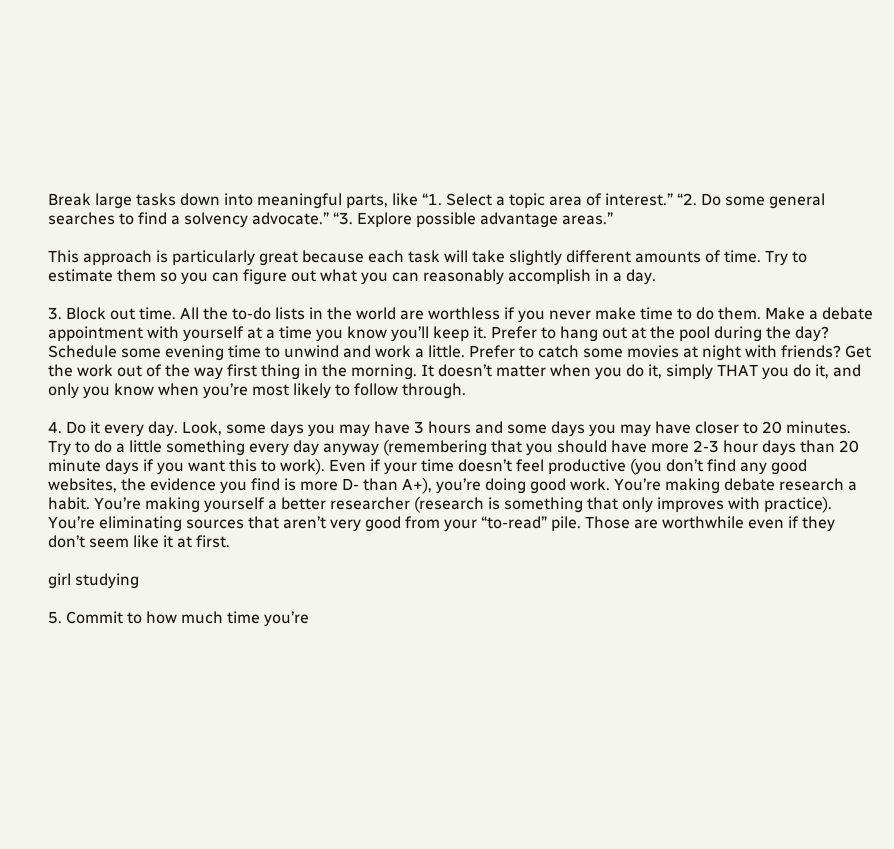Break large tasks down into meaningful parts, like “1. Select a topic area of interest.” “2. Do some general searches to find a solvency advocate.” “3. Explore possible advantage areas.”

This approach is particularly great because each task will take slightly different amounts of time. Try to estimate them so you can figure out what you can reasonably accomplish in a day.

3. Block out time. All the to-do lists in the world are worthless if you never make time to do them. Make a debate appointment with yourself at a time you know you’ll keep it. Prefer to hang out at the pool during the day? Schedule some evening time to unwind and work a little. Prefer to catch some movies at night with friends? Get the work out of the way first thing in the morning. It doesn’t matter when you do it, simply THAT you do it, and only you know when you’re most likely to follow through.

4. Do it every day. Look, some days you may have 3 hours and some days you may have closer to 20 minutes. Try to do a little something every day anyway (remembering that you should have more 2-3 hour days than 20 minute days if you want this to work). Even if your time doesn’t feel productive (you don’t find any good websites, the evidence you find is more D- than A+), you’re doing good work. You’re making debate research a habit. You’re making yourself a better researcher (research is something that only improves with practice). You’re eliminating sources that aren’t very good from your “to-read” pile. Those are worthwhile even if they don’t seem like it at first.

girl studying

5. Commit to how much time you’re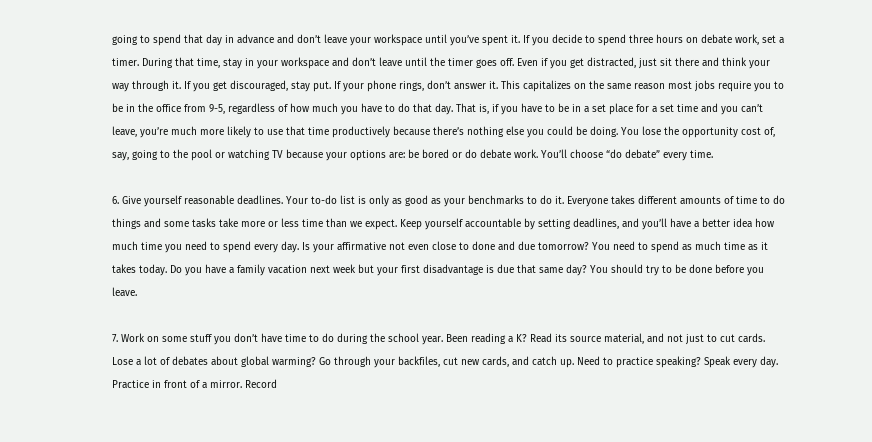going to spend that day in advance and don’t leave your workspace until you’ve spent it. If you decide to spend three hours on debate work, set a timer. During that time, stay in your workspace and don’t leave until the timer goes off. Even if you get distracted, just sit there and think your way through it. If you get discouraged, stay put. If your phone rings, don’t answer it. This capitalizes on the same reason most jobs require you to be in the office from 9-5, regardless of how much you have to do that day. That is, if you have to be in a set place for a set time and you can’t leave, you’re much more likely to use that time productively because there’s nothing else you could be doing. You lose the opportunity cost of, say, going to the pool or watching TV because your options are: be bored or do debate work. You’ll choose “do debate” every time.

6. Give yourself reasonable deadlines. Your to-do list is only as good as your benchmarks to do it. Everyone takes different amounts of time to do things and some tasks take more or less time than we expect. Keep yourself accountable by setting deadlines, and you’ll have a better idea how much time you need to spend every day. Is your affirmative not even close to done and due tomorrow? You need to spend as much time as it takes today. Do you have a family vacation next week but your first disadvantage is due that same day? You should try to be done before you leave.

7. Work on some stuff you don’t have time to do during the school year. Been reading a K? Read its source material, and not just to cut cards. Lose a lot of debates about global warming? Go through your backfiles, cut new cards, and catch up. Need to practice speaking? Speak every day. Practice in front of a mirror. Record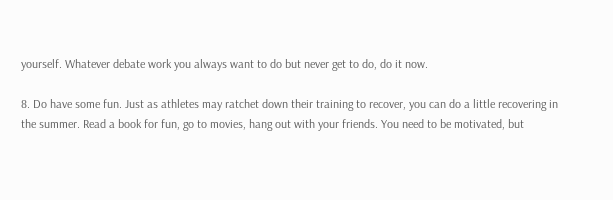yourself. Whatever debate work you always want to do but never get to do, do it now.

8. Do have some fun. Just as athletes may ratchet down their training to recover, you can do a little recovering in the summer. Read a book for fun, go to movies, hang out with your friends. You need to be motivated, but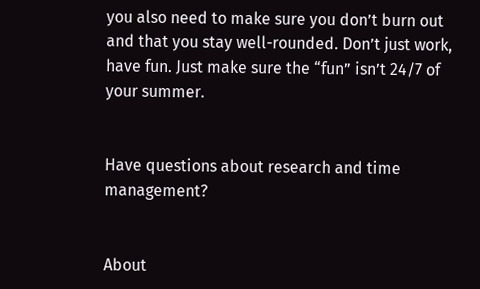you also need to make sure you don’t burn out and that you stay well-rounded. Don’t just work, have fun. Just make sure the “fun” isn’t 24/7 of your summer.


Have questions about research and time management?


About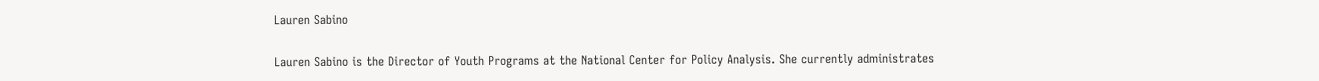Lauren Sabino

Lauren Sabino is the Director of Youth Programs at the National Center for Policy Analysis. She currently administrates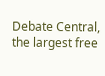Debate Central, the largest free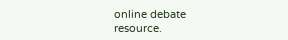online debate resource.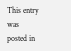This entry was posted in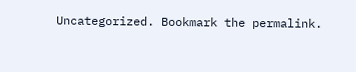Uncategorized. Bookmark the permalink.